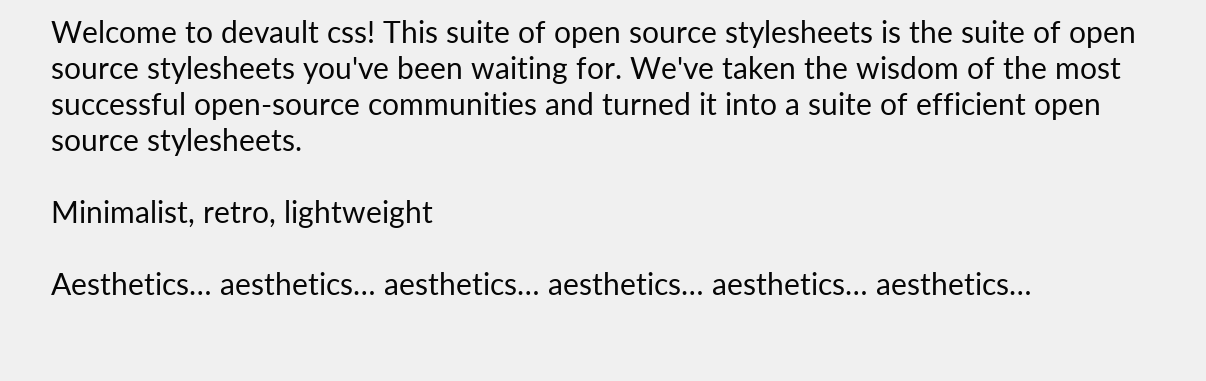Welcome to devault css! This suite of open source stylesheets is the suite of open source stylesheets you've been waiting for. We've taken the wisdom of the most successful open-source communities and turned it into a suite of efficient open source stylesheets.

Minimalist, retro, lightweight

Aesthetics… aesthetics… aesthetics… aesthetics… aesthetics… aesthetics…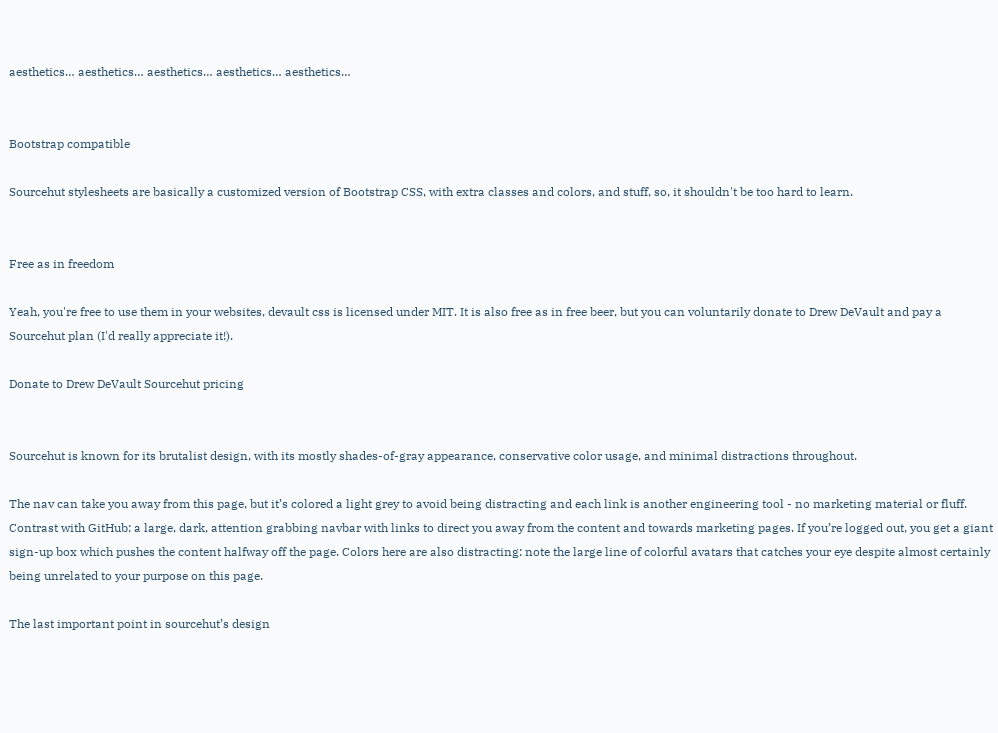aesthetics… aesthetics… aesthetics… aesthetics… aesthetics…


Bootstrap compatible

Sourcehut stylesheets are basically a customized version of Bootstrap CSS, with extra classes and colors, and stuff, so, it shouldn't be too hard to learn.


Free as in freedom

Yeah, you're free to use them in your websites, devault css is licensed under MIT. It is also free as in free beer, but you can voluntarily donate to Drew DeVault and pay a Sourcehut plan (I'd really appreciate it!).

Donate to Drew DeVault Sourcehut pricing


Sourcehut is known for its brutalist design, with its mostly shades-of-gray appearance, conservative color usage, and minimal distractions throughout.

The nav can take you away from this page, but it’s colored a light grey to avoid being distracting and each link is another engineering tool - no marketing material or fluff. Contrast with GitHub: a large, dark, attention grabbing navbar with links to direct you away from the content and towards marketing pages. If you’re logged out, you get a giant sign-up box which pushes the content halfway off the page. Colors here are also distracting: note the large line of colorful avatars that catches your eye despite almost certainly being unrelated to your purpose on this page.

The last important point in sourcehut’s design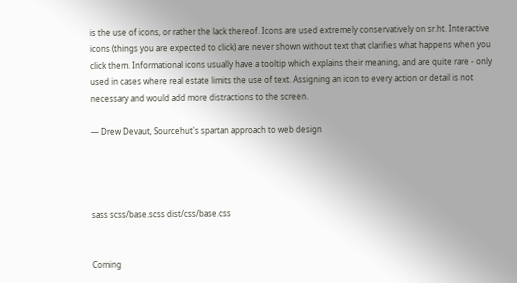is the use of icons, or rather the lack thereof. Icons are used extremely conservatively on sr.ht. Interactive icons (things you are expected to click) are never shown without text that clarifies what happens when you click them. Informational icons usually have a tooltip which explains their meaning, and are quite rare - only used in cases where real estate limits the use of text. Assigning an icon to every action or detail is not necessary and would add more distractions to the screen.

— Drew Devaut, Sourcehut's spartan approach to web design




sass scss/base.scss dist/css/base.css


Coming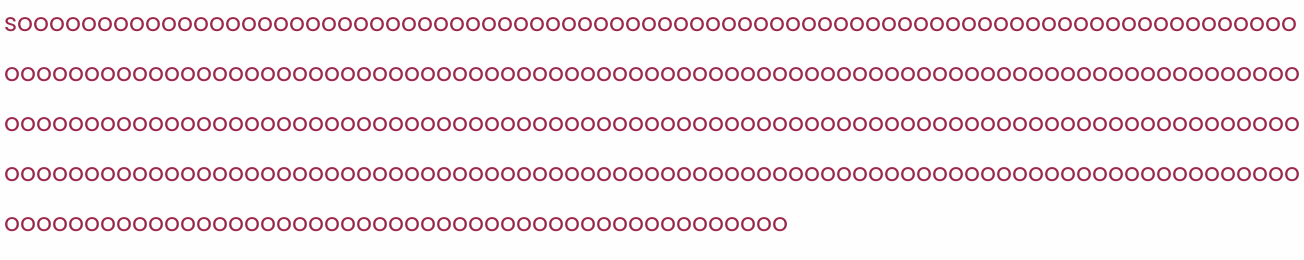soooooooooooooooooooooooooooooooooooooooooooooooooooooooooooooooooooooooooooooooooooooooooooooooooooooooooooooooooooooooooooooooooooooooooooooooooooooooooooooooooooooooooooooooooooooooooooooooooooooooooooooooooooooooooooooooooooooooooooooooooooooooooooooooooooooooooooooooooooooooooooooooooooooooooooooooooooooooooooooooooooooooooooooooooooooooooooooooooooooooooooooooooooo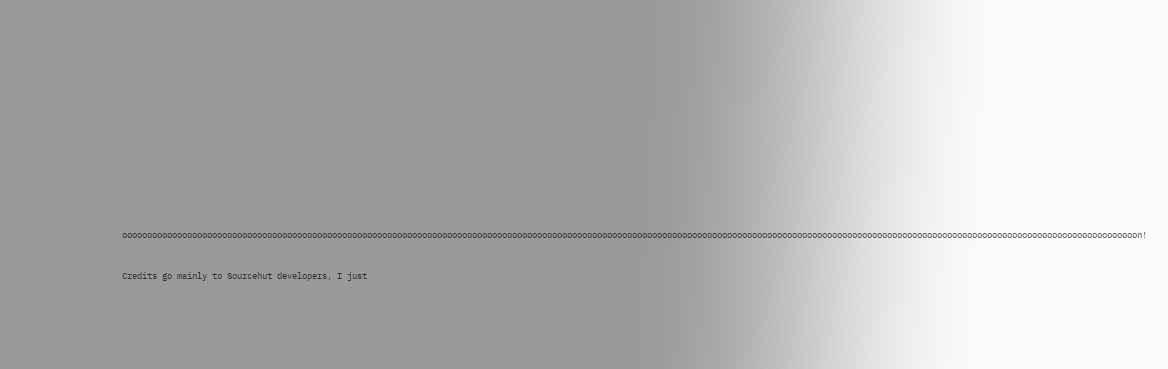ooooooooooooooooooooooooooooooooooooooooooooooooooooooooooooooooooooooooooooooooooooooooooooooooooooooooooooooooooooooooooooooooooooooooooooooooooooooooooooooooooooooooooooooooooooooooooooooooooooooooooon!


Credits go mainly to Sourcehut developers, I just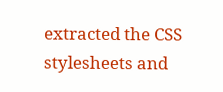extracted the CSS stylesheets and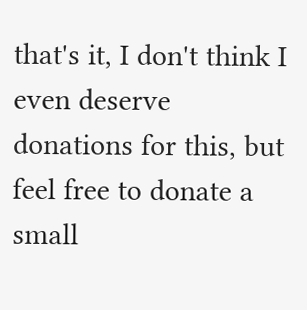that's it, I don't think I even deserve donations for this, but feel free to donate a small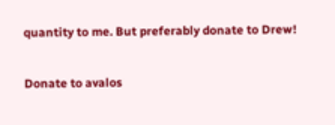quantity to me. But preferably donate to Drew!

Donate to avalos